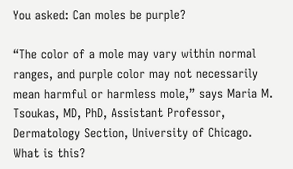You asked: Can moles be purple?

“The color of a mole may vary within normal ranges, and purple color may not necessarily mean harmful or harmless mole,” says Maria M. Tsoukas, MD, PhD, Assistant Professor, Dermatology Section, University of Chicago. What is this?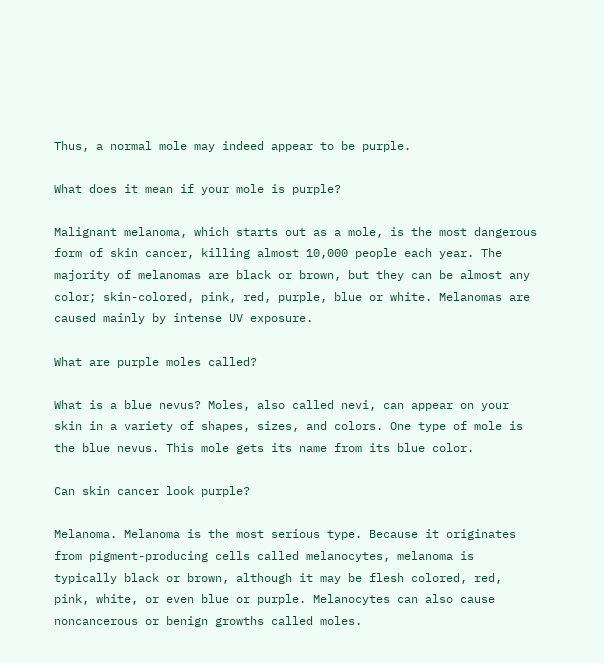Thus, a normal mole may indeed appear to be purple.

What does it mean if your mole is purple?

Malignant melanoma, which starts out as a mole, is the most dangerous form of skin cancer, killing almost 10,000 people each year. The majority of melanomas are black or brown, but they can be almost any color; skin-colored, pink, red, purple, blue or white. Melanomas are caused mainly by intense UV exposure.

What are purple moles called?

What is a blue nevus? Moles, also called nevi, can appear on your skin in a variety of shapes, sizes, and colors. One type of mole is the blue nevus. This mole gets its name from its blue color.

Can skin cancer look purple?

Melanoma. Melanoma is the most serious type. Because it originates from pigment-producing cells called melanocytes, melanoma is typically black or brown, although it may be flesh colored, red, pink, white, or even blue or purple. Melanocytes can also cause noncancerous or benign growths called moles.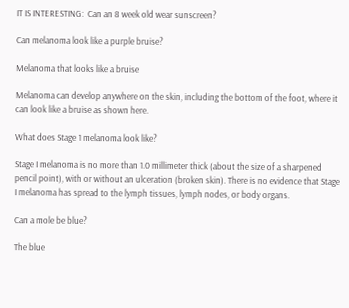IT IS INTERESTING:  Can an 8 week old wear sunscreen?

Can melanoma look like a purple bruise?

Melanoma that looks like a bruise

Melanoma can develop anywhere on the skin, including the bottom of the foot, where it can look like a bruise as shown here.

What does Stage 1 melanoma look like?

Stage I melanoma is no more than 1.0 millimeter thick (about the size of a sharpened pencil point), with or without an ulceration (broken skin). There is no evidence that Stage I melanoma has spread to the lymph tissues, lymph nodes, or body organs.

Can a mole be blue?

The blue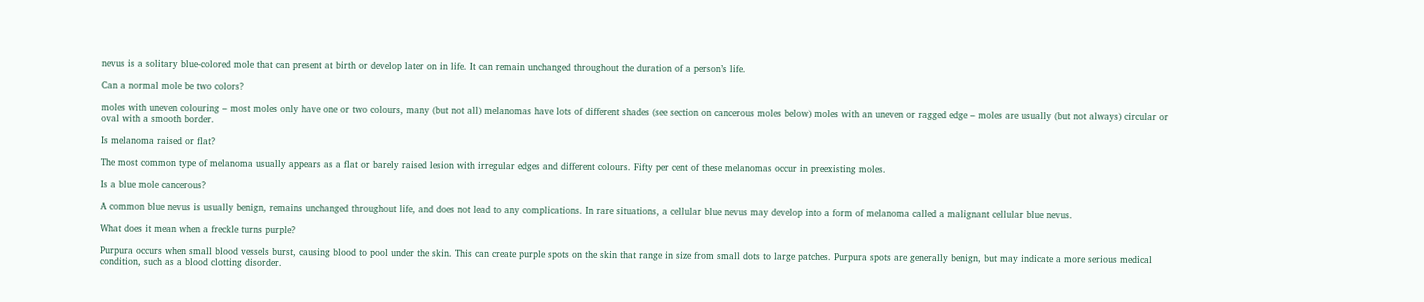nevus is a solitary blue-colored mole that can present at birth or develop later on in life. It can remain unchanged throughout the duration of a person’s life.

Can a normal mole be two colors?

moles with uneven colouring – most moles only have one or two colours, many (but not all) melanomas have lots of different shades (see section on cancerous moles below) moles with an uneven or ragged edge – moles are usually (but not always) circular or oval with a smooth border.

Is melanoma raised or flat?

The most common type of melanoma usually appears as a flat or barely raised lesion with irregular edges and different colours. Fifty per cent of these melanomas occur in preexisting moles.

Is a blue mole cancerous?

A common blue nevus is usually benign, remains unchanged throughout life, and does not lead to any complications. In rare situations, a cellular blue nevus may develop into a form of melanoma called a malignant cellular blue nevus.

What does it mean when a freckle turns purple?

Purpura occurs when small blood vessels burst, causing blood to pool under the skin. This can create purple spots on the skin that range in size from small dots to large patches. Purpura spots are generally benign, but may indicate a more serious medical condition, such as a blood clotting disorder.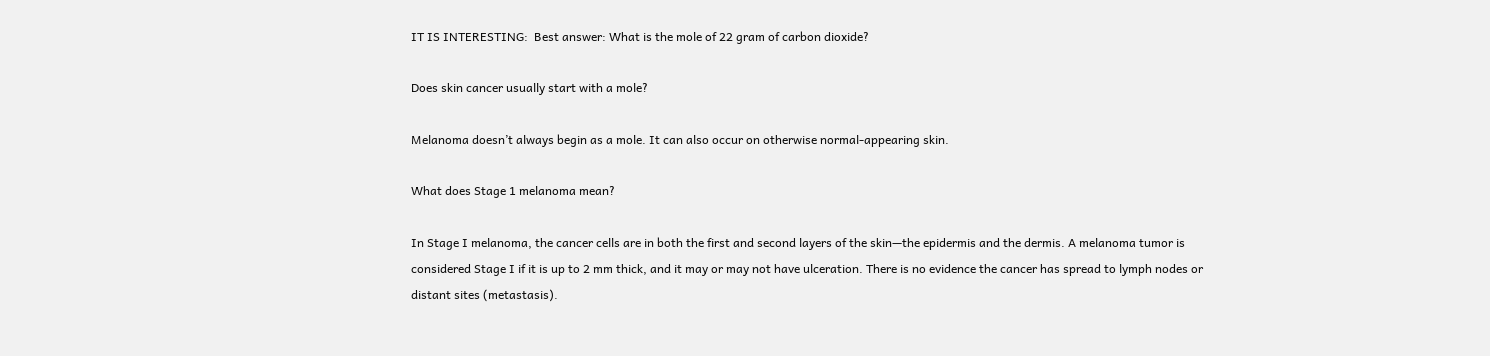IT IS INTERESTING:  Best answer: What is the mole of 22 gram of carbon dioxide?

Does skin cancer usually start with a mole?

Melanoma doesn’t always begin as a mole. It can also occur on otherwise normal-appearing skin.

What does Stage 1 melanoma mean?

In Stage I melanoma, the cancer cells are in both the first and second layers of the skin—the epidermis and the dermis. A melanoma tumor is considered Stage I if it is up to 2 mm thick, and it may or may not have ulceration. There is no evidence the cancer has spread to lymph nodes or distant sites (metastasis).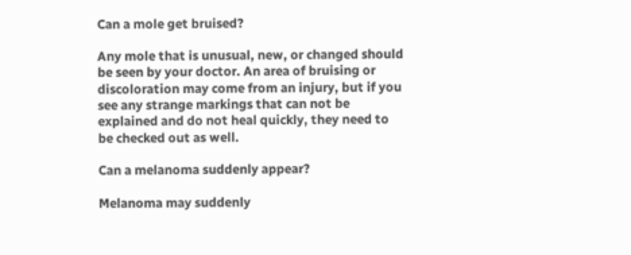Can a mole get bruised?

Any mole that is unusual, new, or changed should be seen by your doctor. An area of bruising or discoloration may come from an injury, but if you see any strange markings that can not be explained and do not heal quickly, they need to be checked out as well.

Can a melanoma suddenly appear?

Melanoma may suddenly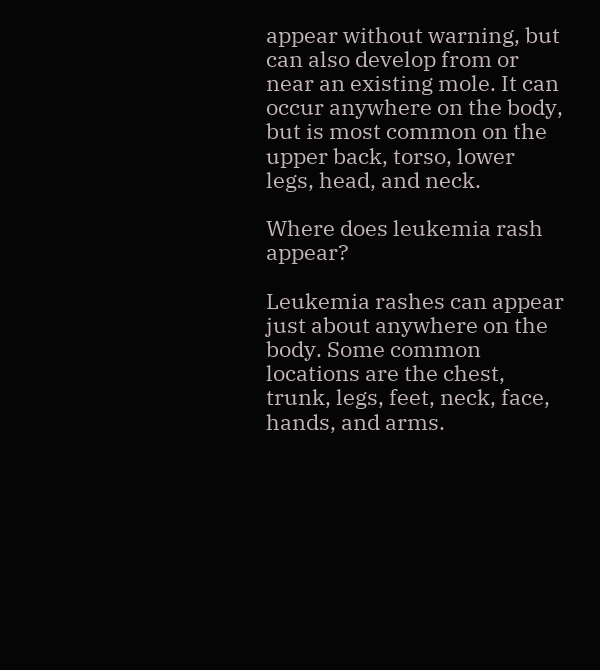appear without warning, but can also develop from or near an existing mole. It can occur anywhere on the body, but is most common on the upper back, torso, lower legs, head, and neck.

Where does leukemia rash appear?

Leukemia rashes can appear just about anywhere on the body. Some common locations are the chest, trunk, legs, feet, neck, face, hands, and arms.